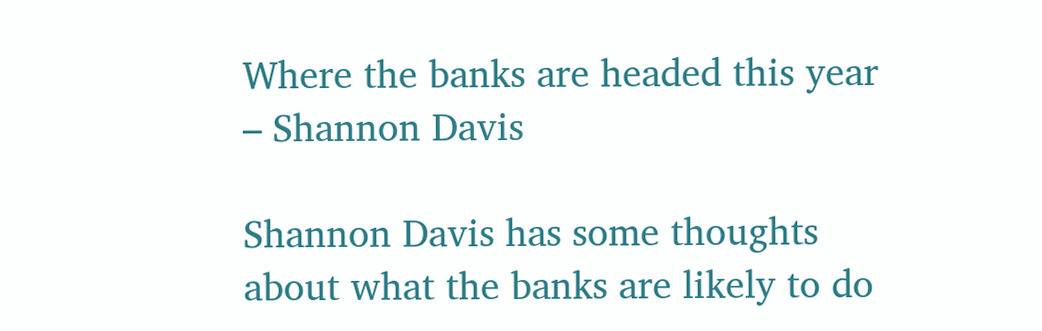Where the banks are headed this year – Shannon Davis

Shannon Davis has some thoughts about what the banks are likely to do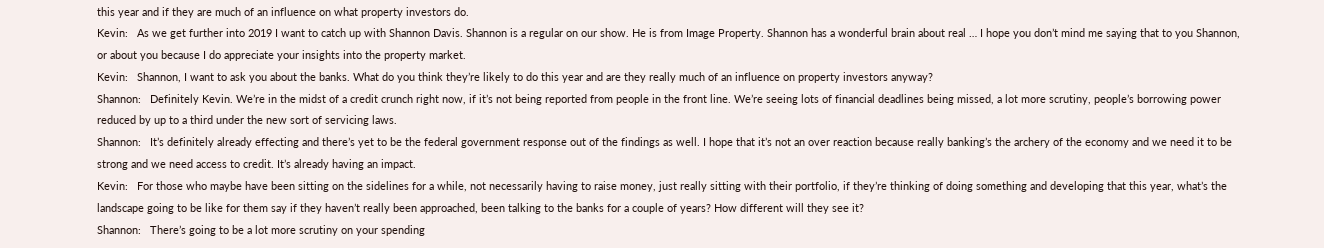this year and if they are much of an influence on what property investors do.
Kevin:   As we get further into 2019 I want to catch up with Shannon Davis. Shannon is a regular on our show. He is from Image Property. Shannon has a wonderful brain about real … I hope you don’t mind me saying that to you Shannon, or about you because I do appreciate your insights into the property market.
Kevin:   Shannon, I want to ask you about the banks. What do you think they’re likely to do this year and are they really much of an influence on property investors anyway?
Shannon:   Definitely Kevin. We’re in the midst of a credit crunch right now, if it’s not being reported from people in the front line. We’re seeing lots of financial deadlines being missed, a lot more scrutiny, people’s borrowing power reduced by up to a third under the new sort of servicing laws.
Shannon:   It’s definitely already effecting and there’s yet to be the federal government response out of the findings as well. I hope that it’s not an over reaction because really banking’s the archery of the economy and we need it to be strong and we need access to credit. It’s already having an impact.
Kevin:   For those who maybe have been sitting on the sidelines for a while, not necessarily having to raise money, just really sitting with their portfolio, if they’re thinking of doing something and developing that this year, what’s the landscape going to be like for them say if they haven’t really been approached, been talking to the banks for a couple of years? How different will they see it?
Shannon:   There’s going to be a lot more scrutiny on your spending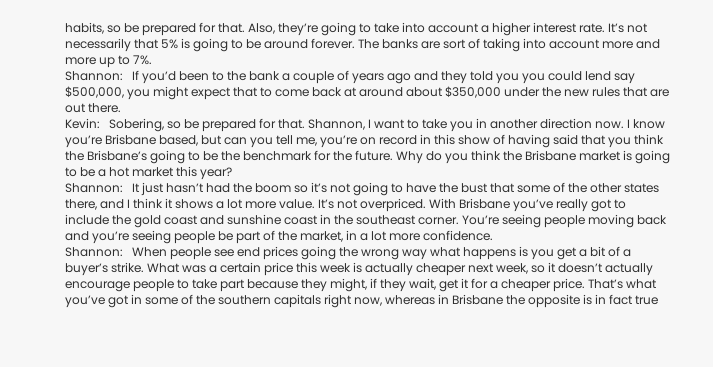habits, so be prepared for that. Also, they’re going to take into account a higher interest rate. It’s not necessarily that 5% is going to be around forever. The banks are sort of taking into account more and more up to 7%.
Shannon:   If you’d been to the bank a couple of years ago and they told you you could lend say $500,000, you might expect that to come back at around about $350,000 under the new rules that are out there.
Kevin:   Sobering, so be prepared for that. Shannon, I want to take you in another direction now. I know you’re Brisbane based, but can you tell me, you’re on record in this show of having said that you think the Brisbane’s going to be the benchmark for the future. Why do you think the Brisbane market is going to be a hot market this year?
Shannon:   It just hasn’t had the boom so it’s not going to have the bust that some of the other states there, and I think it shows a lot more value. It’s not overpriced. With Brisbane you’ve really got to include the gold coast and sunshine coast in the southeast corner. You’re seeing people moving back and you’re seeing people be part of the market, in a lot more confidence.
Shannon:   When people see end prices going the wrong way what happens is you get a bit of a buyer’s strike. What was a certain price this week is actually cheaper next week, so it doesn’t actually encourage people to take part because they might, if they wait, get it for a cheaper price. That’s what you’ve got in some of the southern capitals right now, whereas in Brisbane the opposite is in fact true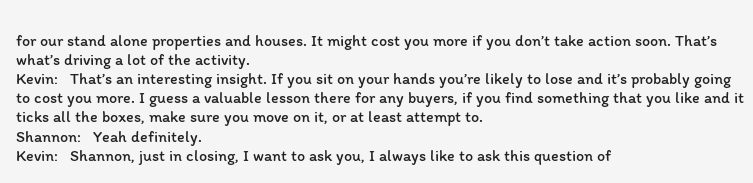for our stand alone properties and houses. It might cost you more if you don’t take action soon. That’s what’s driving a lot of the activity.
Kevin:   That’s an interesting insight. If you sit on your hands you’re likely to lose and it’s probably going to cost you more. I guess a valuable lesson there for any buyers, if you find something that you like and it ticks all the boxes, make sure you move on it, or at least attempt to.
Shannon:   Yeah definitely.
Kevin:   Shannon, just in closing, I want to ask you, I always like to ask this question of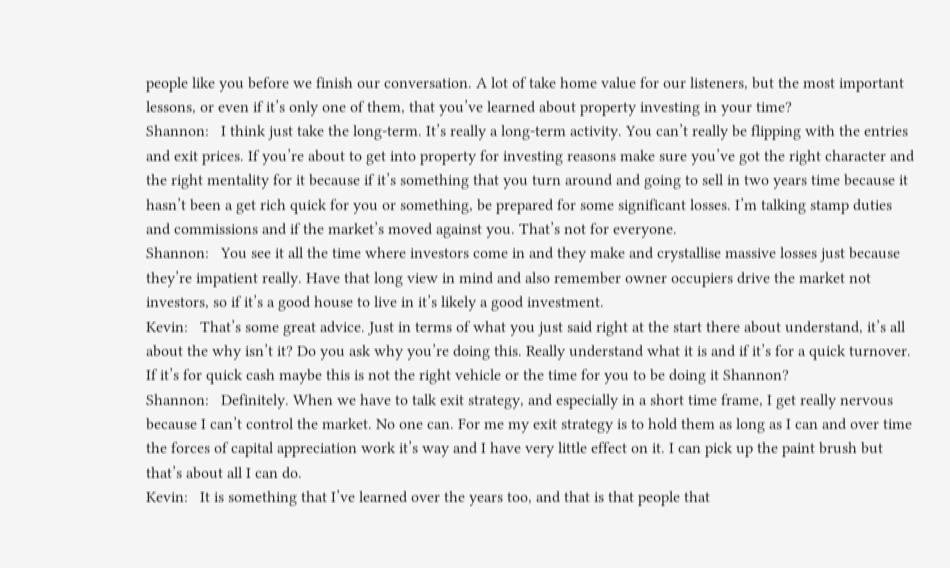people like you before we finish our conversation. A lot of take home value for our listeners, but the most important lessons, or even if it’s only one of them, that you’ve learned about property investing in your time?
Shannon:   I think just take the long-term. It’s really a long-term activity. You can’t really be flipping with the entries and exit prices. If you’re about to get into property for investing reasons make sure you’ve got the right character and the right mentality for it because if it’s something that you turn around and going to sell in two years time because it hasn’t been a get rich quick for you or something, be prepared for some significant losses. I’m talking stamp duties and commissions and if the market’s moved against you. That’s not for everyone.
Shannon:   You see it all the time where investors come in and they make and crystallise massive losses just because they’re impatient really. Have that long view in mind and also remember owner occupiers drive the market not investors, so if it’s a good house to live in it’s likely a good investment.
Kevin:   That’s some great advice. Just in terms of what you just said right at the start there about understand, it’s all about the why isn’t it? Do you ask why you’re doing this. Really understand what it is and if it’s for a quick turnover. If it’s for quick cash maybe this is not the right vehicle or the time for you to be doing it Shannon?
Shannon:   Definitely. When we have to talk exit strategy, and especially in a short time frame, I get really nervous because I can’t control the market. No one can. For me my exit strategy is to hold them as long as I can and over time the forces of capital appreciation work it’s way and I have very little effect on it. I can pick up the paint brush but that’s about all I can do.
Kevin:   It is something that I’ve learned over the years too, and that is that people that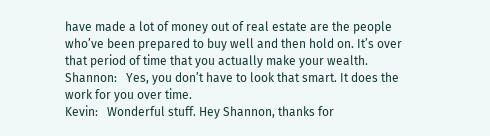have made a lot of money out of real estate are the people who’ve been prepared to buy well and then hold on. It’s over that period of time that you actually make your wealth.
Shannon:   Yes, you don’t have to look that smart. It does the work for you over time.
Kevin:   Wonderful stuff. Hey Shannon, thanks for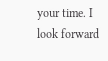your time. I look forward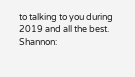to talking to you during 2019 and all the best.
Shannon: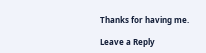Thanks for having me.

Leave a Reply